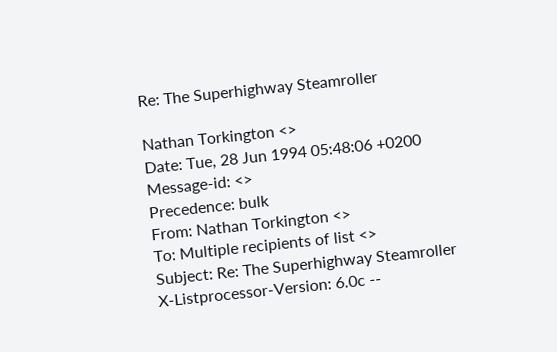Re: The Superhighway Steamroller

Nathan Torkington <>
Date: Tue, 28 Jun 1994 05:48:06 +0200
Message-id: <>
Precedence: bulk
From: Nathan Torkington <>
To: Multiple recipients of list <>
Subject: Re: The Superhighway Steamroller
X-Listprocessor-Version: 6.0c --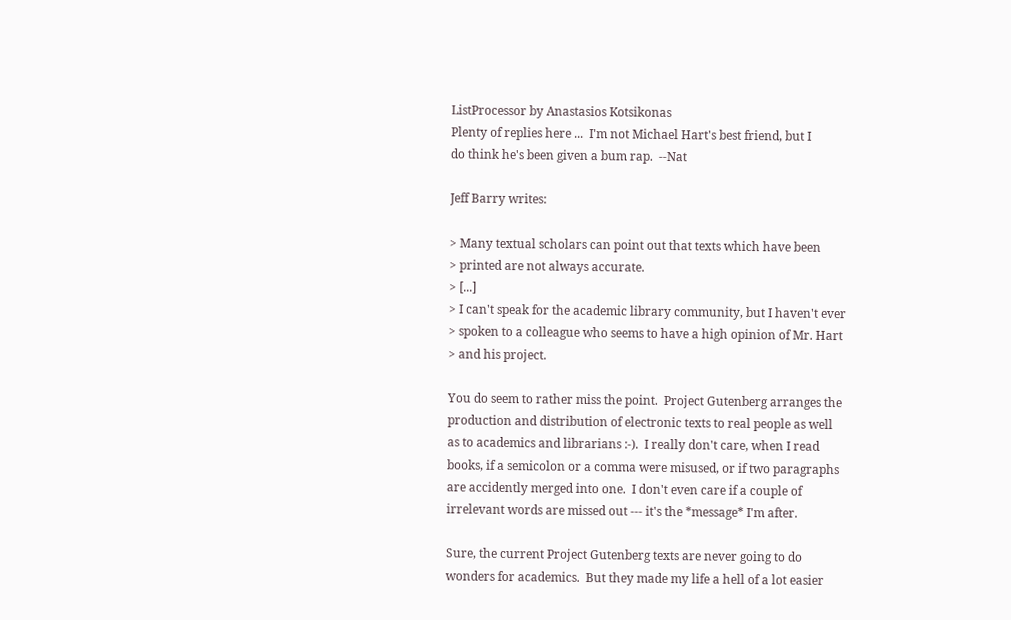ListProcessor by Anastasios Kotsikonas
Plenty of replies here ...  I'm not Michael Hart's best friend, but I
do think he's been given a bum rap.  --Nat

Jeff Barry writes:

> Many textual scholars can point out that texts which have been
> printed are not always accurate.
> [...]
> I can't speak for the academic library community, but I haven't ever
> spoken to a colleague who seems to have a high opinion of Mr. Hart
> and his project.

You do seem to rather miss the point.  Project Gutenberg arranges the
production and distribution of electronic texts to real people as well
as to academics and librarians :-).  I really don't care, when I read
books, if a semicolon or a comma were misused, or if two paragraphs
are accidently merged into one.  I don't even care if a couple of
irrelevant words are missed out --- it's the *message* I'm after.

Sure, the current Project Gutenberg texts are never going to do
wonders for academics.  But they made my life a hell of a lot easier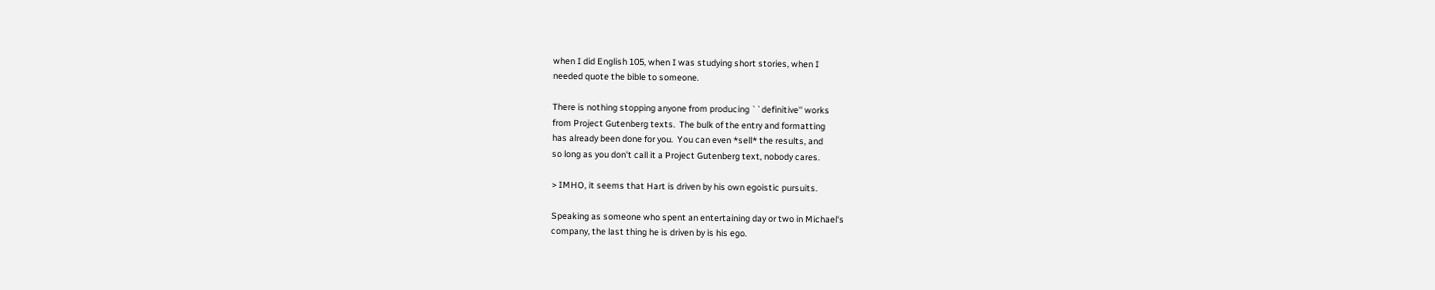when I did English 105, when I was studying short stories, when I
needed quote the bible to someone.

There is nothing stopping anyone from producing ``definitive'' works
from Project Gutenberg texts.  The bulk of the entry and formatting
has already been done for you.  You can even *sell* the results, and
so long as you don't call it a Project Gutenberg text, nobody cares.

> IMHO, it seems that Hart is driven by his own egoistic pursuits.

Speaking as someone who spent an entertaining day or two in Michael's
company, the last thing he is driven by is his ego.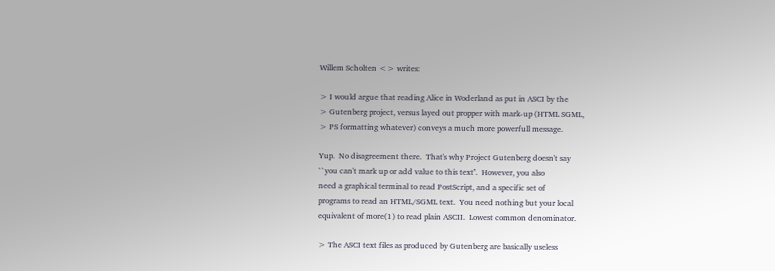Willem Scholten <> writes:

> I would argue that reading Alice in Woderland as put in ASCI by the
> Gutenberg project, versus layed out propper with mark-up (HTML SGML,
> PS formatting whatever) conveys a much more powerfull message.

Yup.  No disagreement there.  That's why Project Gutenberg doesn't say
``you can't mark up or add value to this text''.  However, you also
need a graphical terminal to read PostScript, and a specific set of
programs to read an HTML/SGML text.  You need nothing but your local
equivalent of more(1) to read plain ASCII.  Lowest common denominator.

> The ASCI text files as produced by Gutenberg are basically useless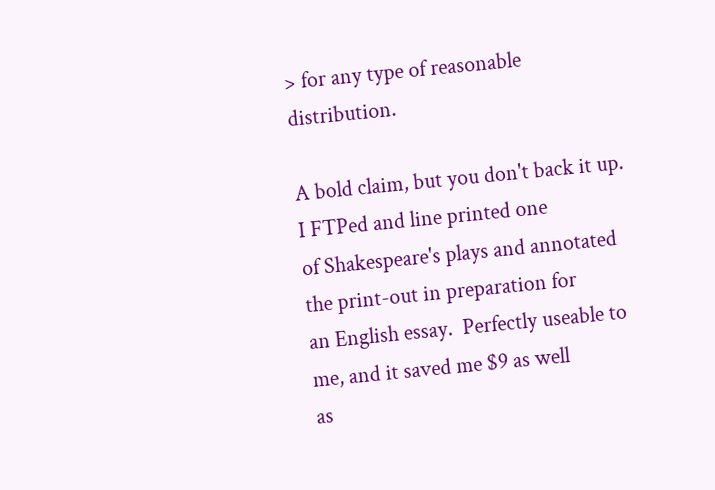> for any type of reasonable distribution.

A bold claim, but you don't back it up.  I FTPed and line printed one
of Shakespeare's plays and annotated the print-out in preparation for
an English essay.  Perfectly useable to me, and it saved me $9 as well
as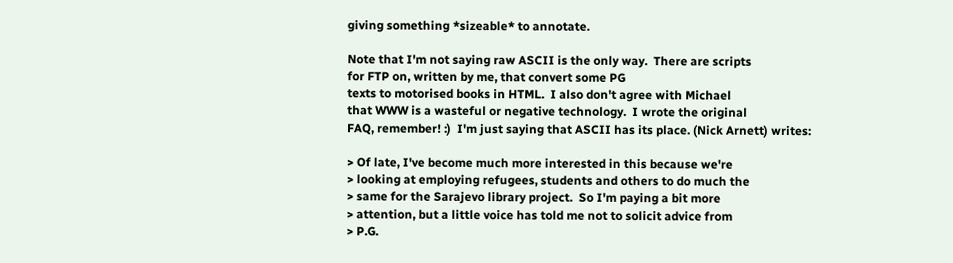giving something *sizeable* to annotate.

Note that I'm not saying raw ASCII is the only way.  There are scripts
for FTP on, written by me, that convert some PG
texts to motorised books in HTML.  I also don't agree with Michael
that WWW is a wasteful or negative technology.  I wrote the original
FAQ, remember! :)  I'm just saying that ASCII has its place. (Nick Arnett) writes:

> Of late, I've become much more interested in this because we're
> looking at employing refugees, students and others to do much the
> same for the Sarajevo library project.  So I'm paying a bit more
> attention, but a little voice has told me not to solicit advice from
> P.G.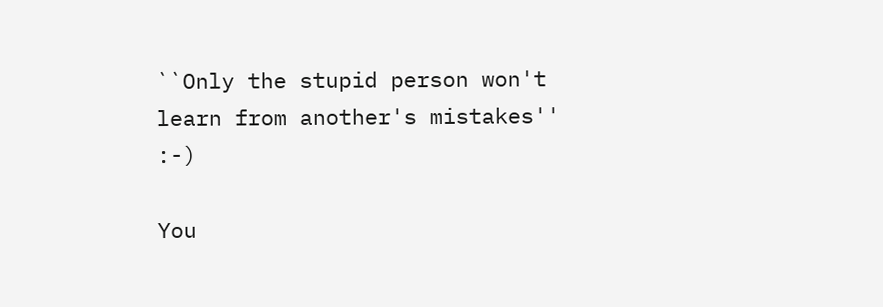``Only the stupid person won't learn from another's mistakes'' :-)

You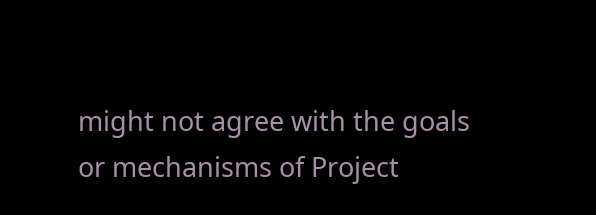might not agree with the goals or mechanisms of Project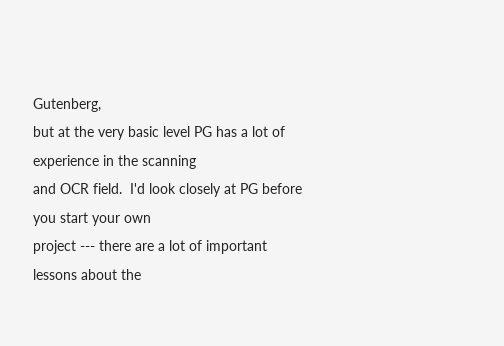Gutenberg,
but at the very basic level PG has a lot of experience in the scanning
and OCR field.  I'd look closely at PG before you start your own
project --- there are a lot of important lessons about the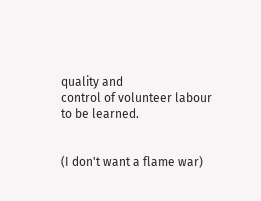quality and
control of volunteer labour to be learned.


(I don't want a flame war)